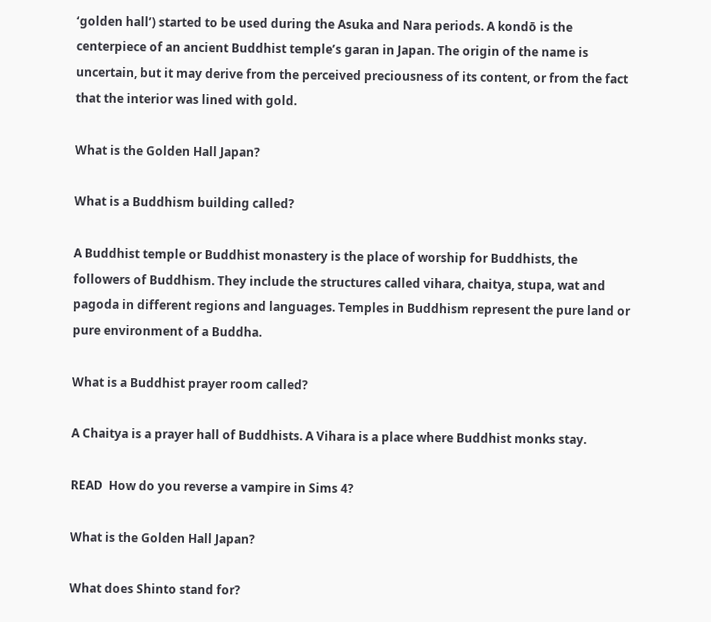‘golden hall’) started to be used during the Asuka and Nara periods. A kondō is the centerpiece of an ancient Buddhist temple’s garan in Japan. The origin of the name is uncertain, but it may derive from the perceived preciousness of its content, or from the fact that the interior was lined with gold.

What is the Golden Hall Japan?

What is a Buddhism building called?

A Buddhist temple or Buddhist monastery is the place of worship for Buddhists, the followers of Buddhism. They include the structures called vihara, chaitya, stupa, wat and pagoda in different regions and languages. Temples in Buddhism represent the pure land or pure environment of a Buddha.

What is a Buddhist prayer room called?

A Chaitya is a prayer hall of Buddhists. A Vihara is a place where Buddhist monks stay.

READ  How do you reverse a vampire in Sims 4?

What is the Golden Hall Japan?

What does Shinto stand for?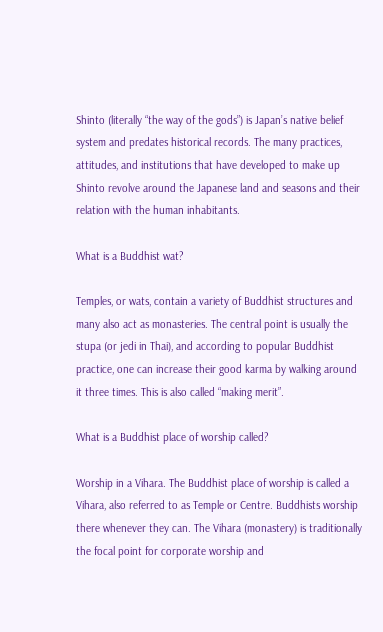Shinto (literally “the way of the gods”) is Japan’s native belief system and predates historical records. The many practices, attitudes, and institutions that have developed to make up Shinto revolve around the Japanese land and seasons and their relation with the human inhabitants.

What is a Buddhist wat?

Temples, or wats, contain a variety of Buddhist structures and many also act as monasteries. The central point is usually the stupa (or jedi in Thai), and according to popular Buddhist practice, one can increase their good karma by walking around it three times. This is also called “making merit”.

What is a Buddhist place of worship called?

Worship in a Vihara. The Buddhist place of worship is called a Vihara, also referred to as Temple or Centre. Buddhists worship there whenever they can. The Vihara (monastery) is traditionally the focal point for corporate worship and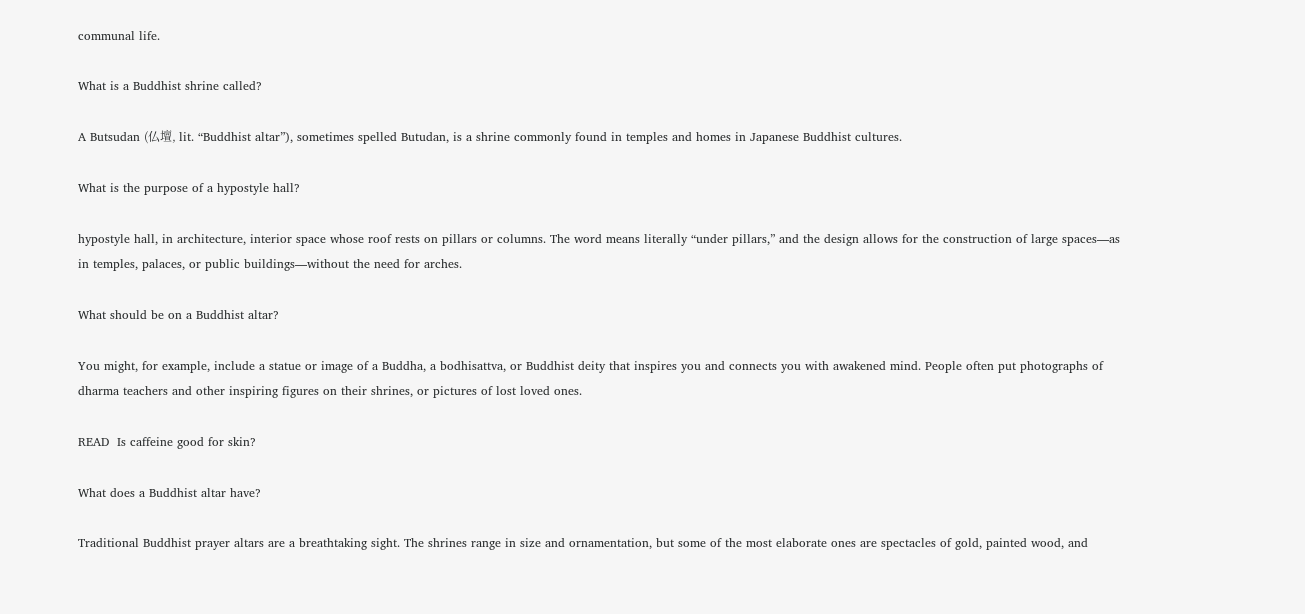communal life.

What is a Buddhist shrine called?

A Butsudan (仏壇, lit. “Buddhist altar”), sometimes spelled Butudan, is a shrine commonly found in temples and homes in Japanese Buddhist cultures.

What is the purpose of a hypostyle hall?

hypostyle hall, in architecture, interior space whose roof rests on pillars or columns. The word means literally “under pillars,” and the design allows for the construction of large spaces—as in temples, palaces, or public buildings—without the need for arches.

What should be on a Buddhist altar?

You might, for example, include a statue or image of a Buddha, a bodhisattva, or Buddhist deity that inspires you and connects you with awakened mind. People often put photographs of dharma teachers and other inspiring figures on their shrines, or pictures of lost loved ones.

READ  Is caffeine good for skin?

What does a Buddhist altar have?

Traditional Buddhist prayer altars are a breathtaking sight. The shrines range in size and ornamentation, but some of the most elaborate ones are spectacles of gold, painted wood, and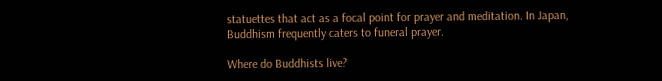statuettes that act as a focal point for prayer and meditation. In Japan, Buddhism frequently caters to funeral prayer.

Where do Buddhists live?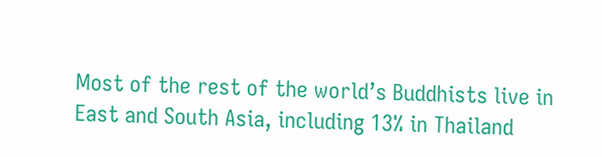Most of the rest of the world’s Buddhists live in East and South Asia, including 13% in Thailand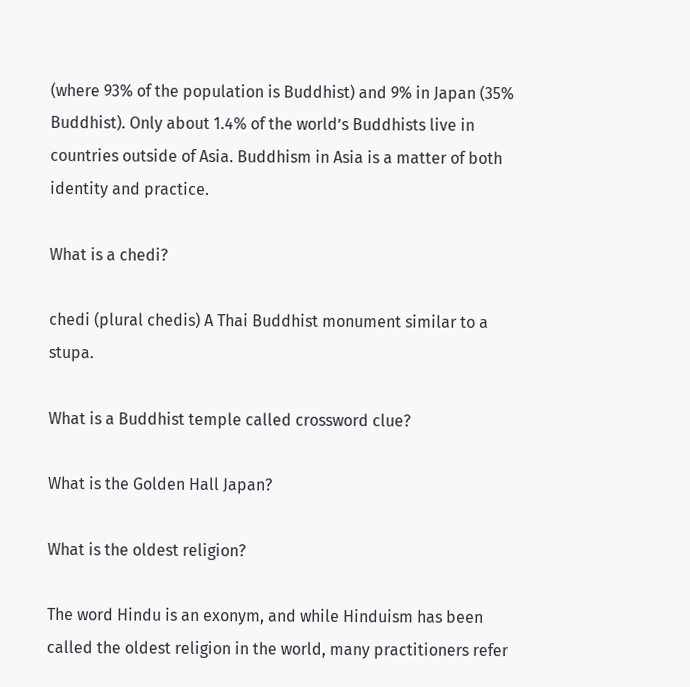(where 93% of the population is Buddhist) and 9% in Japan (35% Buddhist). Only about 1.4% of the world’s Buddhists live in countries outside of Asia. Buddhism in Asia is a matter of both identity and practice.

What is a chedi?

chedi (plural chedis) A Thai Buddhist monument similar to a stupa.

What is a Buddhist temple called crossword clue?

What is the Golden Hall Japan?

What is the oldest religion?

The word Hindu is an exonym, and while Hinduism has been called the oldest religion in the world, many practitioners refer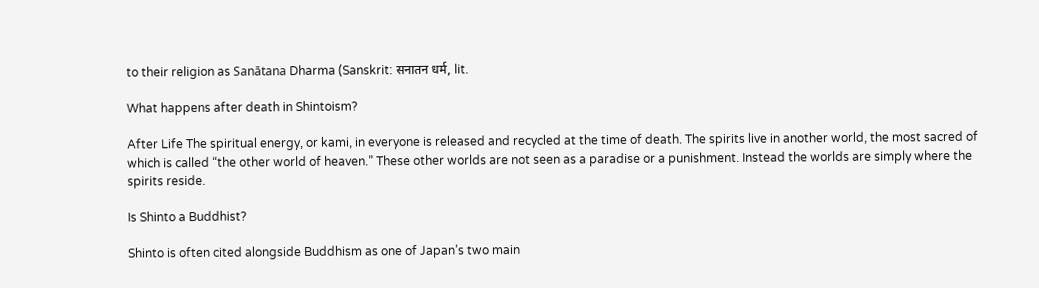to their religion as Sanātana Dharma (Sanskrit: सनातन धर्म, lit.

What happens after death in Shintoism?

After Life The spiritual energy, or kami, in everyone is released and recycled at the time of death. The spirits live in another world, the most sacred of which is called “the other world of heaven.” These other worlds are not seen as a paradise or a punishment. Instead the worlds are simply where the spirits reside.

Is Shinto a Buddhist?

Shinto is often cited alongside Buddhism as one of Japan’s two main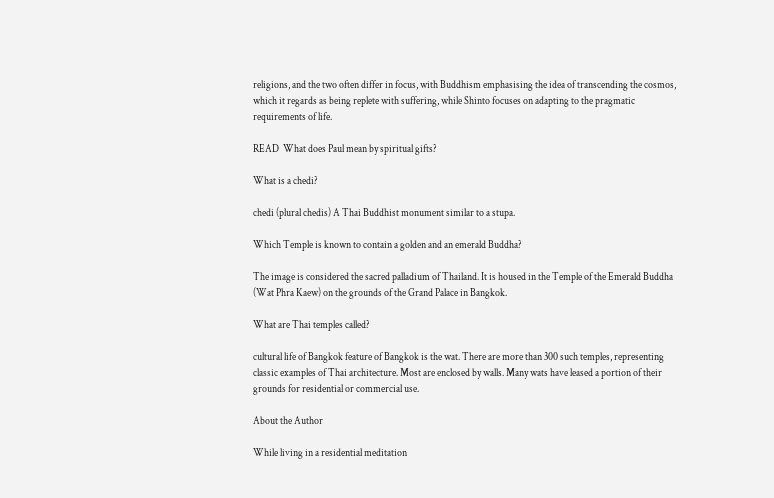religions, and the two often differ in focus, with Buddhism emphasising the idea of transcending the cosmos, which it regards as being replete with suffering, while Shinto focuses on adapting to the pragmatic requirements of life.

READ  What does Paul mean by spiritual gifts?

What is a chedi?

chedi (plural chedis) A Thai Buddhist monument similar to a stupa.

Which Temple is known to contain a golden and an emerald Buddha?

The image is considered the sacred palladium of Thailand. It is housed in the Temple of the Emerald Buddha (Wat Phra Kaew) on the grounds of the Grand Palace in Bangkok.

What are Thai temples called?

cultural life of Bangkok feature of Bangkok is the wat. There are more than 300 such temples, representing classic examples of Thai architecture. Most are enclosed by walls. Many wats have leased a portion of their grounds for residential or commercial use.

About the Author

While living in a residential meditation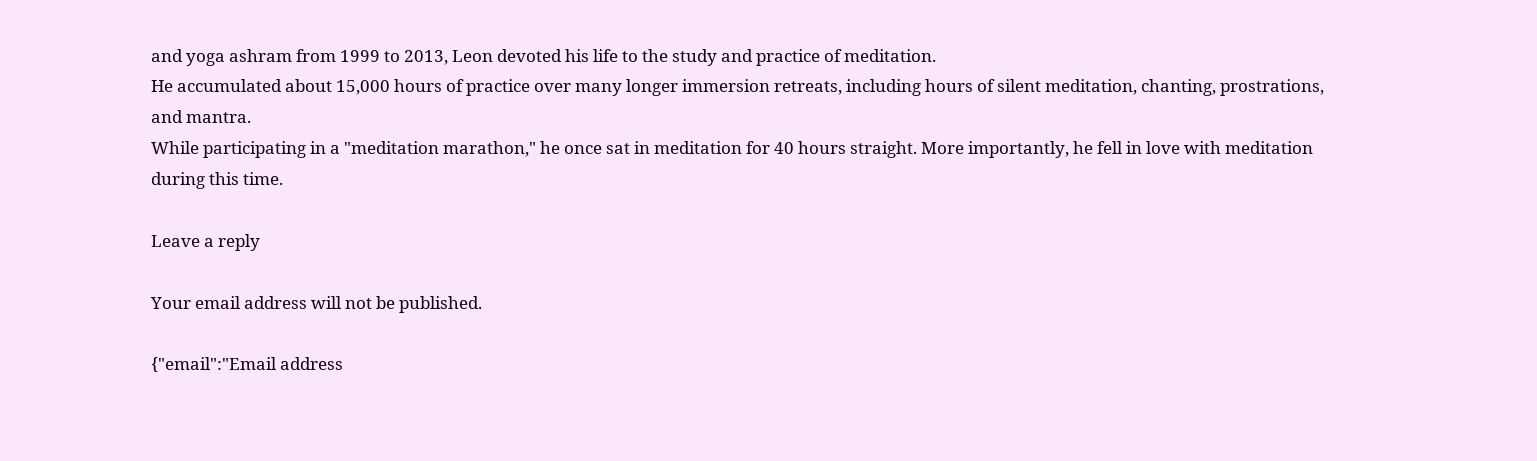and yoga ashram from 1999 to 2013, Leon devoted his life to the study and practice of meditation.
He accumulated about 15,000 hours of practice over many longer immersion retreats, including hours of silent meditation, chanting, prostrations, and mantra.
While participating in a "meditation marathon," he once sat in meditation for 40 hours straight. More importantly, he fell in love with meditation during this time.

Leave a reply

Your email address will not be published.

{"email":"Email address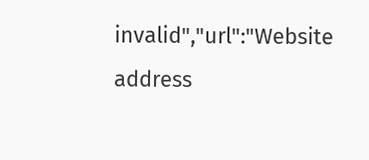invalid","url":"Website address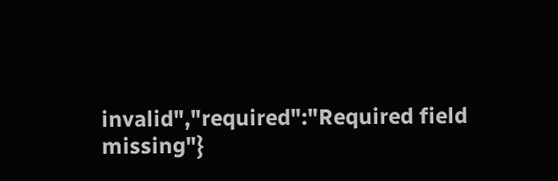invalid","required":"Required field missing"}